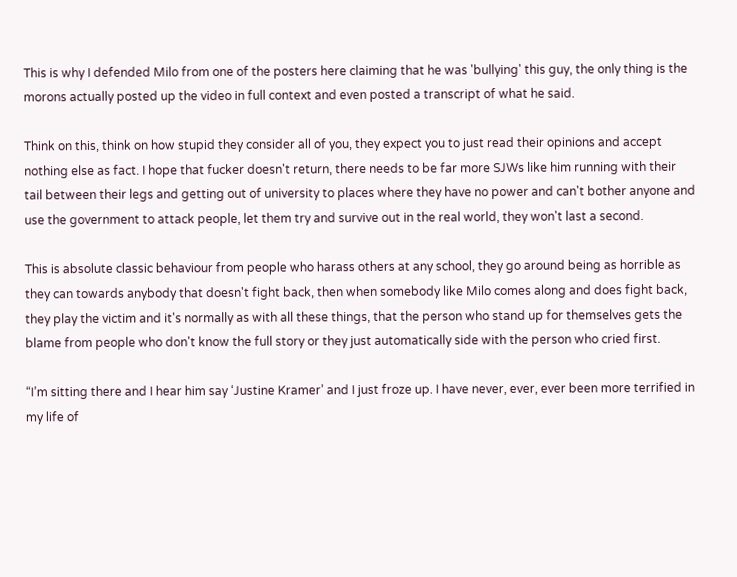This is why I defended Milo from one of the posters here claiming that he was 'bullying' this guy, the only thing is the morons actually posted up the video in full context and even posted a transcript of what he said.

Think on this, think on how stupid they consider all of you, they expect you to just read their opinions and accept nothing else as fact. I hope that fucker doesn't return, there needs to be far more SJWs like him running with their tail between their legs and getting out of university to places where they have no power and can't bother anyone and use the government to attack people, let them try and survive out in the real world, they won't last a second.

This is absolute classic behaviour from people who harass others at any school, they go around being as horrible as they can towards anybody that doesn't fight back, then when somebody like Milo comes along and does fight back, they play the victim and it's normally as with all these things, that the person who stand up for themselves gets the blame from people who don't know the full story or they just automatically side with the person who cried first.

“I’m sitting there and I hear him say ‘Justine Kramer’ and I just froze up. I have never, ever, ever been more terrified in my life of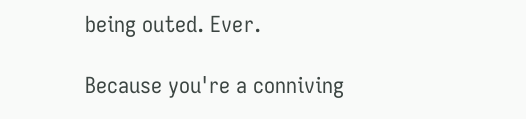being outed. Ever.

Because you're a conniving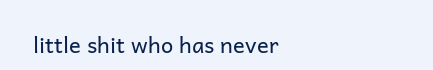little shit who has never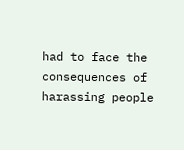had to face the consequences of harassing people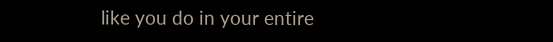like you do in your entire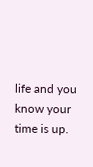life and you know your time is up.